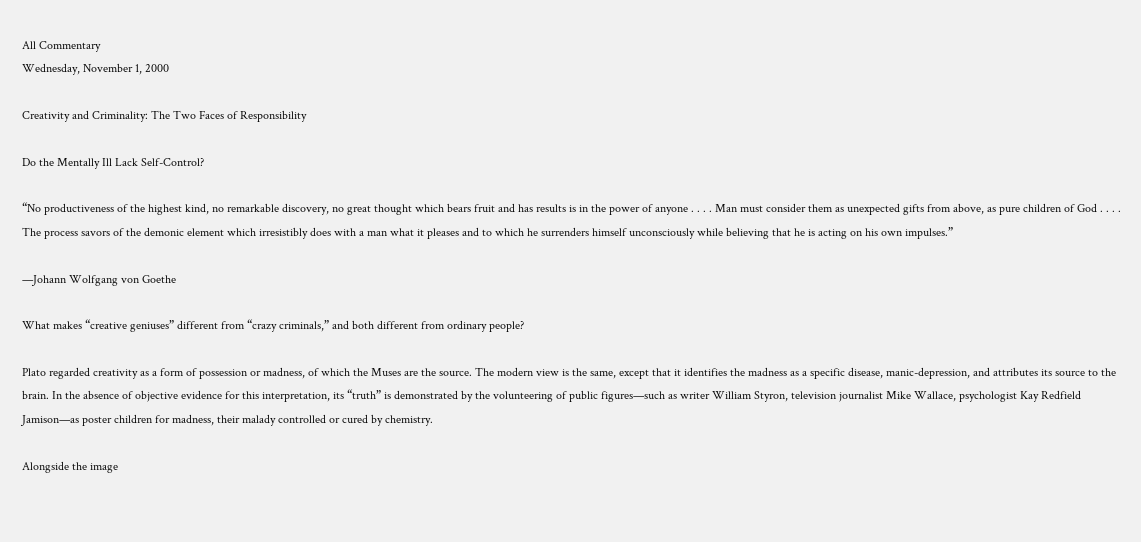All Commentary
Wednesday, November 1, 2000

Creativity and Criminality: The Two Faces of Responsibility

Do the Mentally Ill Lack Self-Control?

“No productiveness of the highest kind, no remarkable discovery, no great thought which bears fruit and has results is in the power of anyone . . . . Man must consider them as unexpected gifts from above, as pure children of God . . . . The process savors of the demonic element which irresistibly does with a man what it pleases and to which he surrenders himself unconsciously while believing that he is acting on his own impulses.”

—Johann Wolfgang von Goethe

What makes “creative geniuses” different from “crazy criminals,” and both different from ordinary people?

Plato regarded creativity as a form of possession or madness, of which the Muses are the source. The modern view is the same, except that it identifies the madness as a specific disease, manic-depression, and attributes its source to the brain. In the absence of objective evidence for this interpretation, its “truth” is demonstrated by the volunteering of public figures—such as writer William Styron, television journalist Mike Wallace, psychologist Kay Redfield Jamison—as poster children for madness, their malady controlled or cured by chemistry.

Alongside the image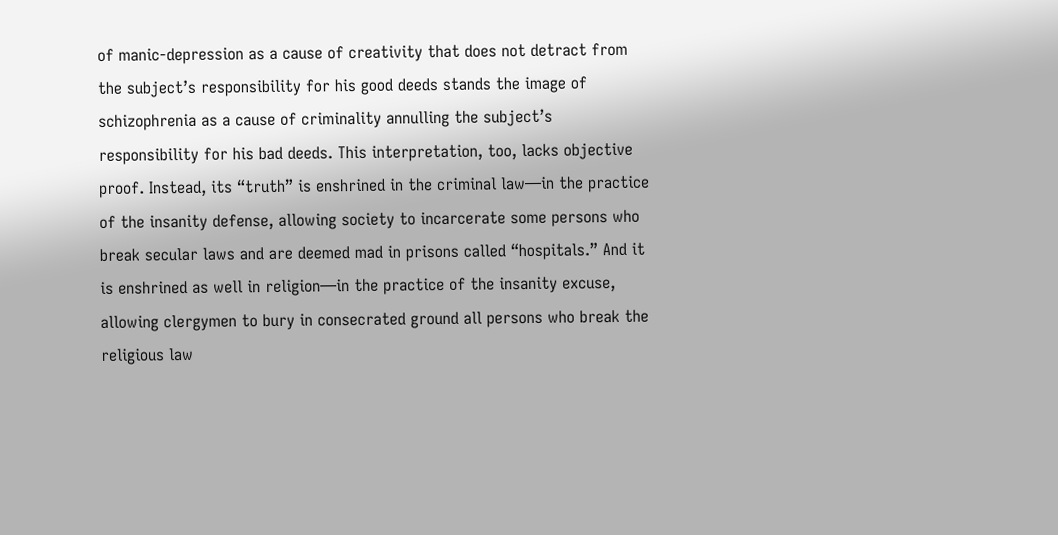of manic-depression as a cause of creativity that does not detract from the subject’s responsibility for his good deeds stands the image of schizophrenia as a cause of criminality annulling the subject’s responsibility for his bad deeds. This interpretation, too, lacks objective proof. Instead, its “truth” is enshrined in the criminal law—in the practice of the insanity defense, allowing society to incarcerate some persons who break secular laws and are deemed mad in prisons called “hospitals.” And it is enshrined as well in religion—in the practice of the insanity excuse, allowing clergymen to bury in consecrated ground all persons who break the religious law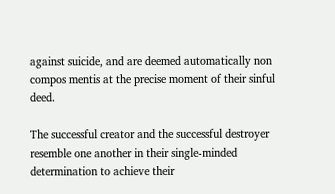against suicide, and are deemed automatically non compos mentis at the precise moment of their sinful deed.

The successful creator and the successful destroyer resemble one another in their single-minded determination to achieve their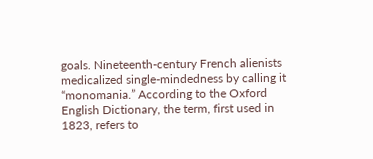goals. Nineteenth-century French alienists medicalized single-mindedness by calling it “monomania.” According to the Oxford English Dictionary, the term, first used in 1823, refers to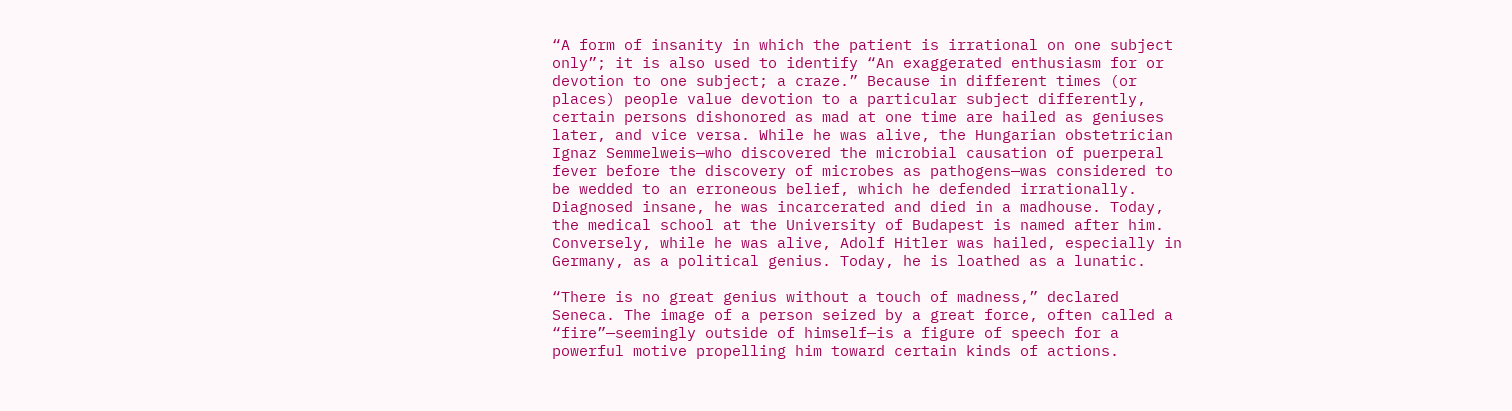“A form of insanity in which the patient is irrational on one subject only”; it is also used to identify “An exaggerated enthusiasm for or devotion to one subject; a craze.” Because in different times (or places) people value devotion to a particular subject differently, certain persons dishonored as mad at one time are hailed as geniuses later, and vice versa. While he was alive, the Hungarian obstetrician Ignaz Semmelweis—who discovered the microbial causation of puerperal fever before the discovery of microbes as pathogens—was considered to be wedded to an erroneous belief, which he defended irrationally. Diagnosed insane, he was incarcerated and died in a madhouse. Today, the medical school at the University of Budapest is named after him. Conversely, while he was alive, Adolf Hitler was hailed, especially in Germany, as a political genius. Today, he is loathed as a lunatic.

“There is no great genius without a touch of madness,” declared Seneca. The image of a person seized by a great force, often called a “fire”—seemingly outside of himself—is a figure of speech for a powerful motive propelling him toward certain kinds of actions.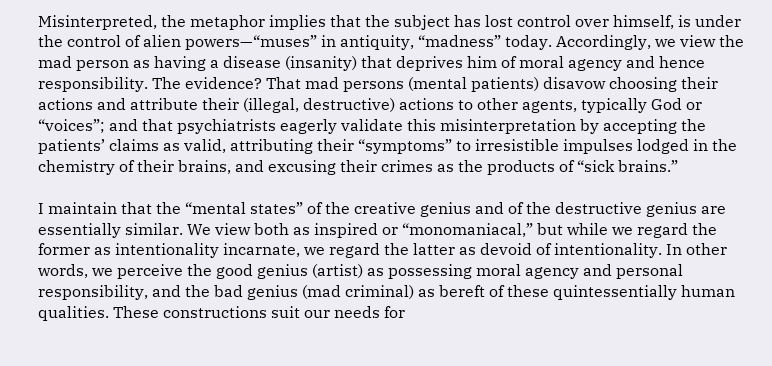Misinterpreted, the metaphor implies that the subject has lost control over himself, is under the control of alien powers—“muses” in antiquity, “madness” today. Accordingly, we view the mad person as having a disease (insanity) that deprives him of moral agency and hence responsibility. The evidence? That mad persons (mental patients) disavow choosing their actions and attribute their (illegal, destructive) actions to other agents, typically God or “voices”; and that psychiatrists eagerly validate this misinterpretation by accepting the patients’ claims as valid, attributing their “symptoms” to irresistible impulses lodged in the chemistry of their brains, and excusing their crimes as the products of “sick brains.”

I maintain that the “mental states” of the creative genius and of the destructive genius are essentially similar. We view both as inspired or “monomaniacal,” but while we regard the former as intentionality incarnate, we regard the latter as devoid of intentionality. In other words, we perceive the good genius (artist) as possessing moral agency and personal responsibility, and the bad genius (mad criminal) as bereft of these quintessentially human qualities. These constructions suit our needs for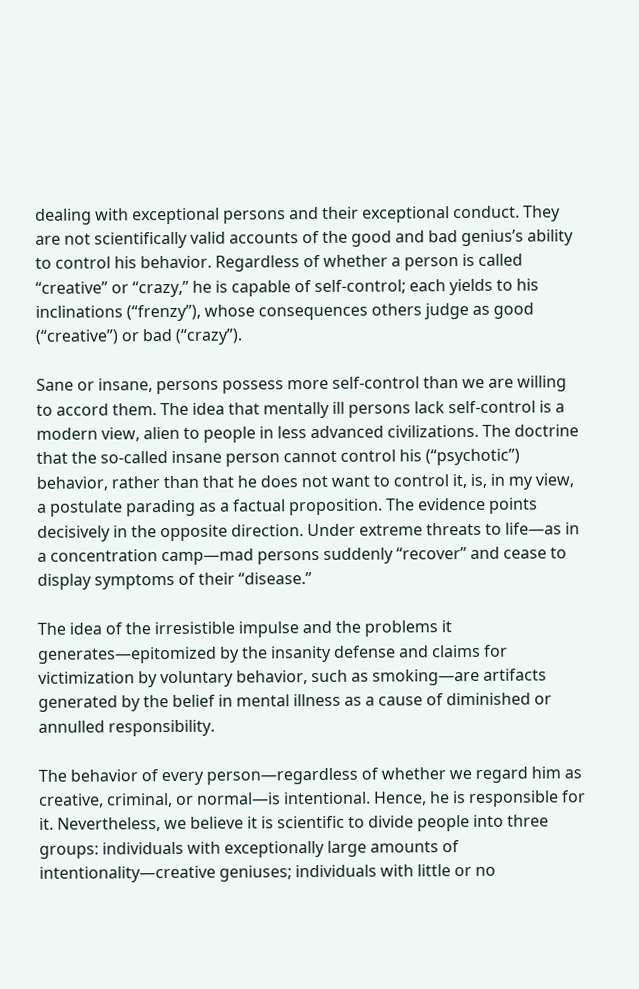dealing with exceptional persons and their exceptional conduct. They are not scientifically valid accounts of the good and bad genius’s ability to control his behavior. Regardless of whether a person is called “creative” or “crazy,” he is capable of self-control; each yields to his inclinations (“frenzy”), whose consequences others judge as good (“creative”) or bad (“crazy”).

Sane or insane, persons possess more self-control than we are willing to accord them. The idea that mentally ill persons lack self-control is a modern view, alien to people in less advanced civilizations. The doctrine that the so-called insane person cannot control his (“psychotic”) behavior, rather than that he does not want to control it, is, in my view, a postulate parading as a factual proposition. The evidence points decisively in the opposite direction. Under extreme threats to life—as in a concentration camp—mad persons suddenly “recover” and cease to display symptoms of their “disease.”

The idea of the irresistible impulse and the problems it generates—epitomized by the insanity defense and claims for victimization by voluntary behavior, such as smoking—are artifacts generated by the belief in mental illness as a cause of diminished or annulled responsibility.

The behavior of every person—regardless of whether we regard him as creative, criminal, or normal—is intentional. Hence, he is responsible for it. Nevertheless, we believe it is scientific to divide people into three groups: individuals with exceptionally large amounts of intentionality—creative geniuses; individuals with little or no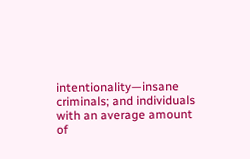intentionality—insane criminals; and individuals with an average amount of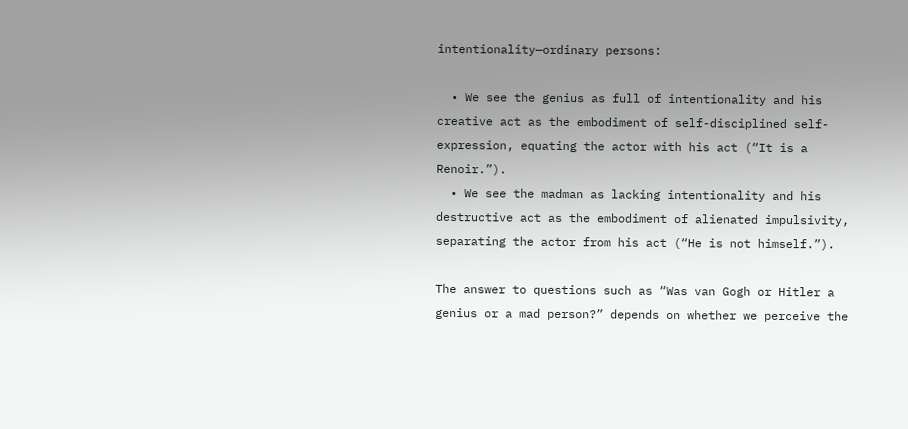intentionality—ordinary persons:

  • We see the genius as full of intentionality and his creative act as the embodiment of self-disciplined self-expression, equating the actor with his act (“It is a Renoir.”).
  • We see the madman as lacking intentionality and his destructive act as the embodiment of alienated impulsivity, separating the actor from his act (“He is not himself.”).

The answer to questions such as “Was van Gogh or Hitler a genius or a mad person?” depends on whether we perceive the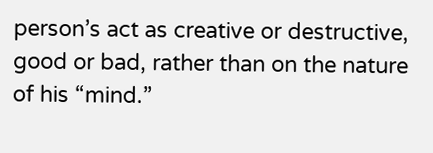person’s act as creative or destructive, good or bad, rather than on the nature of his “mind.”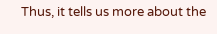Thus, it tells us more about the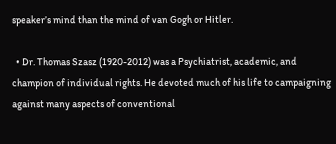speaker’s mind than the mind of van Gogh or Hitler.

  • Dr. Thomas Szasz (1920-2012) was a Psychiatrist, academic, and champion of individual rights. He devoted much of his life to campaigning against many aspects of conventional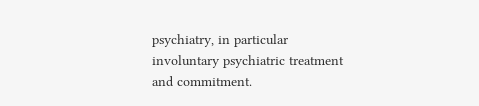psychiatry, in particular involuntary psychiatric treatment and commitment.